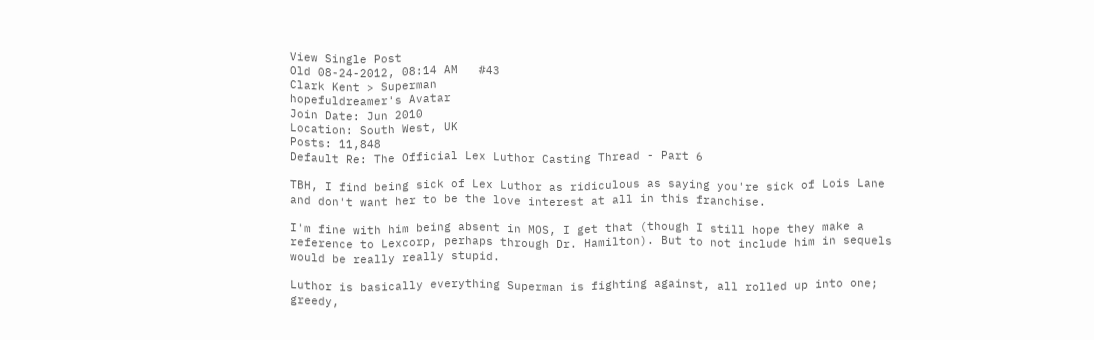View Single Post
Old 08-24-2012, 08:14 AM   #43
Clark Kent > Superman
hopefuldreamer's Avatar
Join Date: Jun 2010
Location: South West, UK
Posts: 11,848
Default Re: The Official Lex Luthor Casting Thread - Part 6

TBH, I find being sick of Lex Luthor as ridiculous as saying you're sick of Lois Lane and don't want her to be the love interest at all in this franchise.

I'm fine with him being absent in MOS, I get that (though I still hope they make a reference to Lexcorp, perhaps through Dr. Hamilton). But to not include him in sequels would be really really stupid.

Luthor is basically everything Superman is fighting against, all rolled up into one; greedy,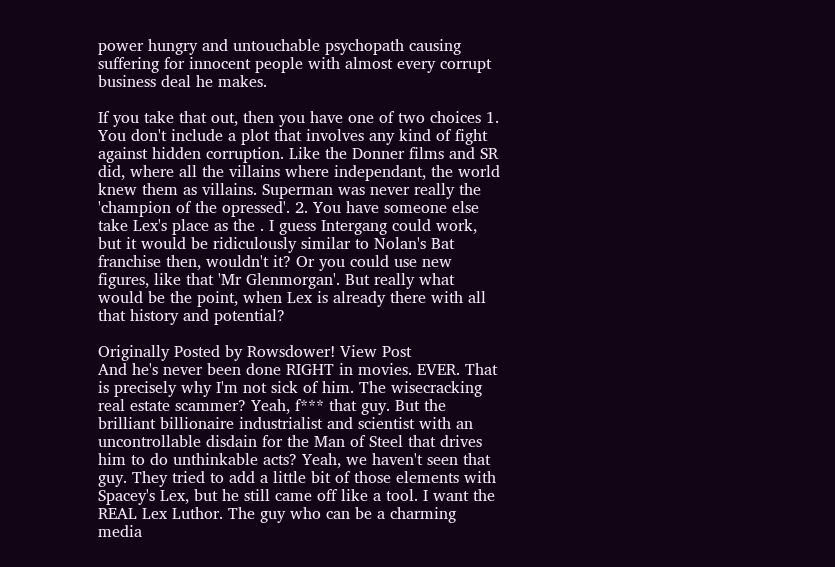power hungry and untouchable psychopath causing suffering for innocent people with almost every corrupt business deal he makes.

If you take that out, then you have one of two choices 1. You don't include a plot that involves any kind of fight against hidden corruption. Like the Donner films and SR did, where all the villains where independant, the world knew them as villains. Superman was never really the 'champion of the opressed'. 2. You have someone else take Lex's place as the . I guess Intergang could work, but it would be ridiculously similar to Nolan's Bat franchise then, wouldn't it? Or you could use new figures, like that 'Mr Glenmorgan'. But really what would be the point, when Lex is already there with all that history and potential?

Originally Posted by Rowsdower! View Post
And he's never been done RIGHT in movies. EVER. That is precisely why I'm not sick of him. The wisecracking real estate scammer? Yeah, f*** that guy. But the brilliant billionaire industrialist and scientist with an uncontrollable disdain for the Man of Steel that drives him to do unthinkable acts? Yeah, we haven't seen that guy. They tried to add a little bit of those elements with Spacey's Lex, but he still came off like a tool. I want the REAL Lex Luthor. The guy who can be a charming media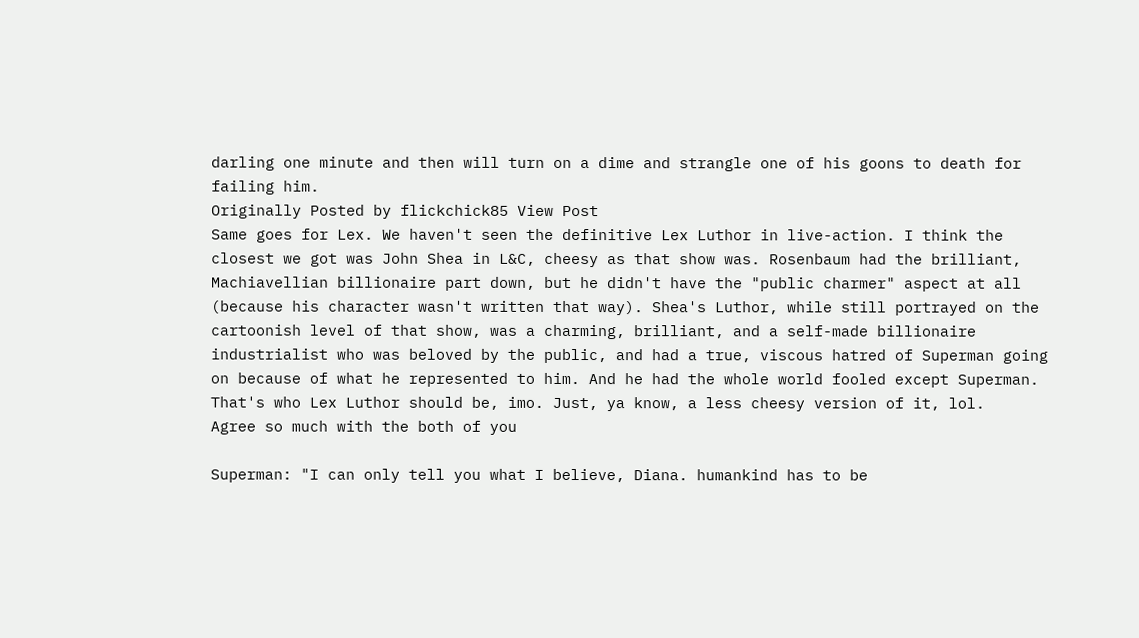darling one minute and then will turn on a dime and strangle one of his goons to death for failing him.
Originally Posted by flickchick85 View Post
Same goes for Lex. We haven't seen the definitive Lex Luthor in live-action. I think the closest we got was John Shea in L&C, cheesy as that show was. Rosenbaum had the brilliant, Machiavellian billionaire part down, but he didn't have the "public charmer" aspect at all (because his character wasn't written that way). Shea's Luthor, while still portrayed on the cartoonish level of that show, was a charming, brilliant, and a self-made billionaire industrialist who was beloved by the public, and had a true, viscous hatred of Superman going on because of what he represented to him. And he had the whole world fooled except Superman. That's who Lex Luthor should be, imo. Just, ya know, a less cheesy version of it, lol.
Agree so much with the both of you

Superman: "I can only tell you what I believe, Diana. humankind has to be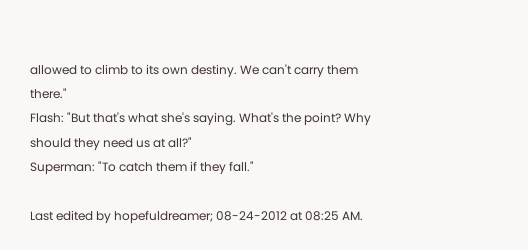allowed to climb to its own destiny. We can't carry them there."
Flash: "But that's what she's saying. What's the point? Why should they need us at all?"
Superman: "To catch them if they fall."

Last edited by hopefuldreamer; 08-24-2012 at 08:25 AM.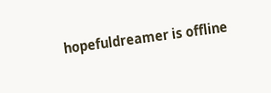hopefuldreamer is offline